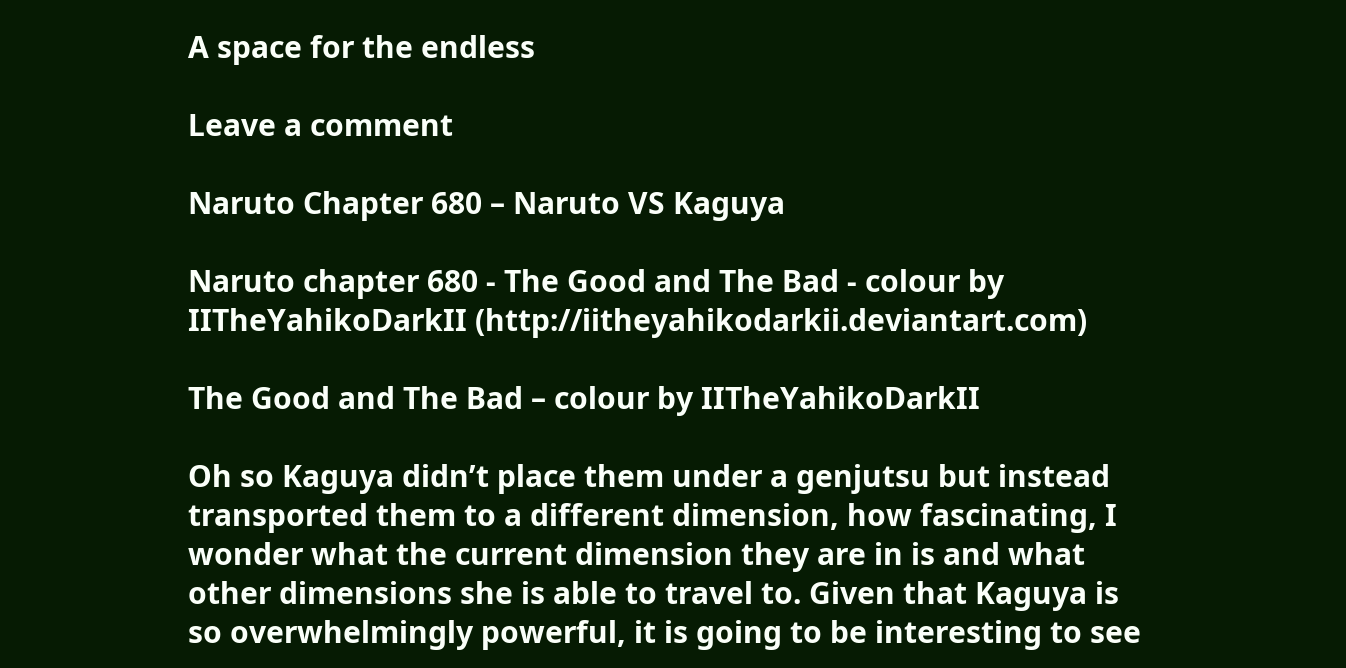A space for the endless

Leave a comment

Naruto Chapter 680 – Naruto VS Kaguya

Naruto chapter 680 - The Good and The Bad - colour by IITheYahikoDarkII (http://iitheyahikodarkii.deviantart.com)

The Good and The Bad – colour by IITheYahikoDarkII

Oh so Kaguya didn’t place them under a genjutsu but instead transported them to a different dimension, how fascinating, I wonder what the current dimension they are in is and what other dimensions she is able to travel to. Given that Kaguya is so overwhelmingly powerful, it is going to be interesting to see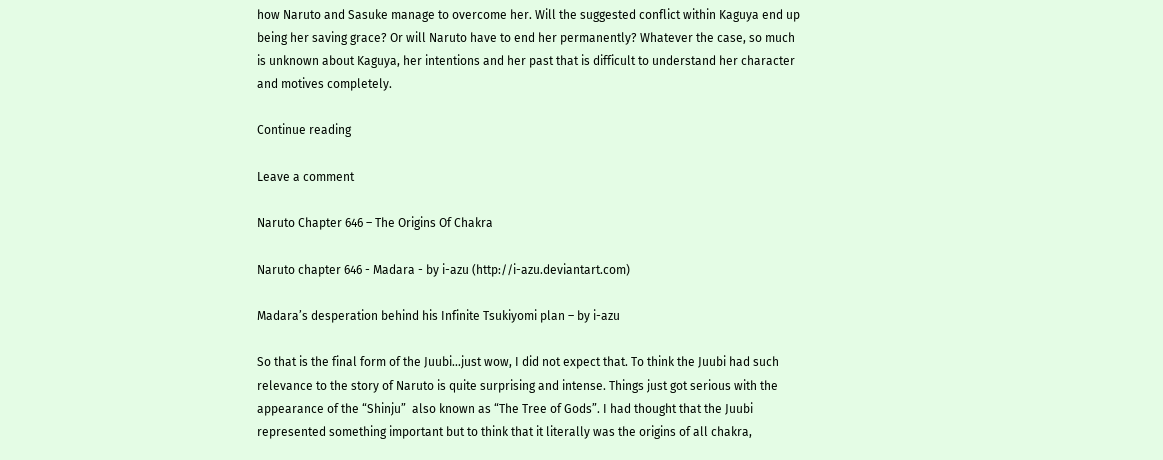how Naruto and Sasuke manage to overcome her. Will the suggested conflict within Kaguya end up being her saving grace? Or will Naruto have to end her permanently? Whatever the case, so much is unknown about Kaguya, her intentions and her past that is difficult to understand her character and motives completely.

Continue reading

Leave a comment

Naruto Chapter 646 – The Origins Of Chakra

Naruto chapter 646 - Madara - by i-azu (http://i-azu.deviantart.com)

Madara’s desperation behind his Infinite Tsukiyomi plan – by i-azu

So that is the final form of the Juubi…just wow, I did not expect that. To think the Juubi had such relevance to the story of Naruto is quite surprising and intense. Things just got serious with the appearance of the “Shinju”  also known as “The Tree of Gods”. I had thought that the Juubi represented something important but to think that it literally was the origins of all chakra,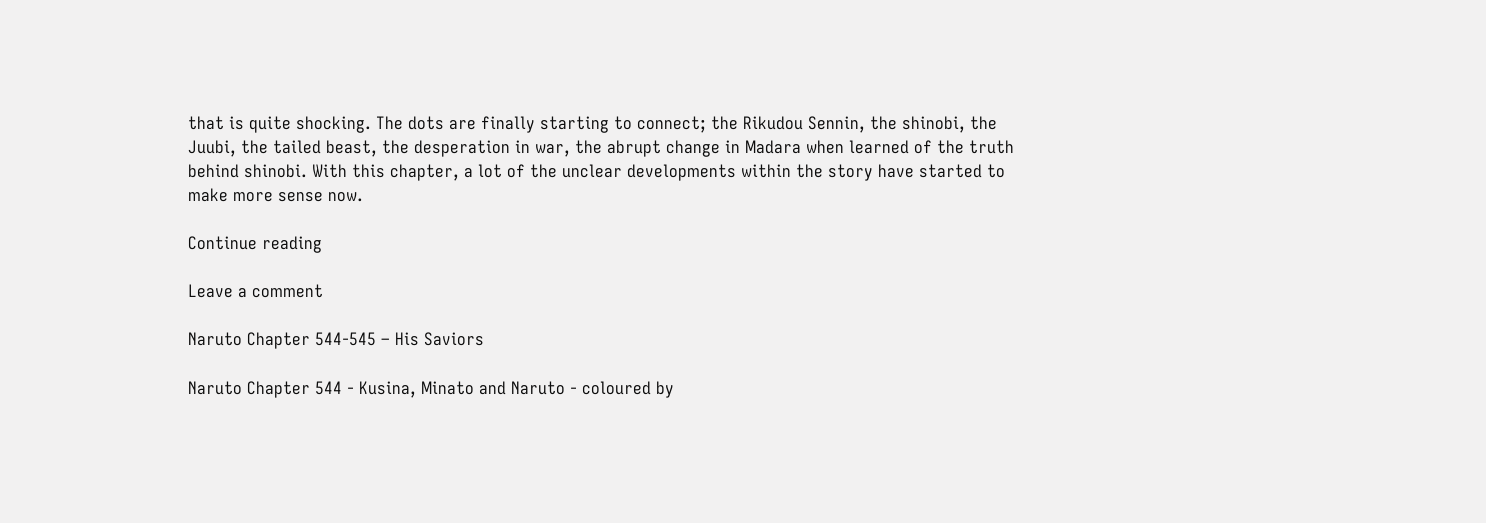that is quite shocking. The dots are finally starting to connect; the Rikudou Sennin, the shinobi, the Juubi, the tailed beast, the desperation in war, the abrupt change in Madara when learned of the truth behind shinobi. With this chapter, a lot of the unclear developments within the story have started to make more sense now.

Continue reading

Leave a comment

Naruto Chapter 544-545 – His Saviors

Naruto Chapter 544 - Kusina, Minato and Naruto - coloured by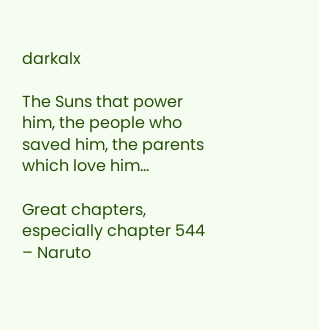darkalx

The Suns that power him, the people who saved him, the parents which love him...

Great chapters, especially chapter 544 – Naruto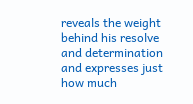reveals the weight behind his resolve and determination and expresses just how much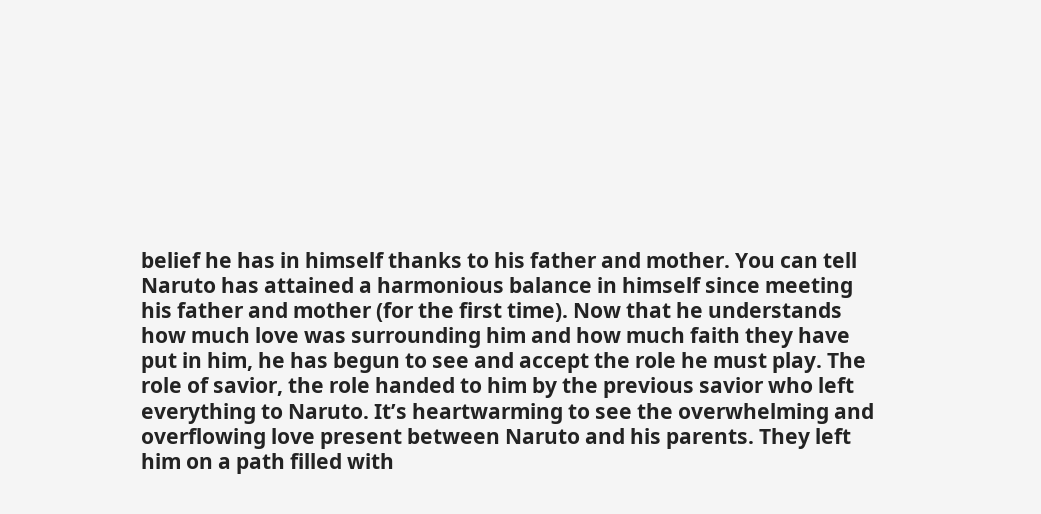belief he has in himself thanks to his father and mother. You can tell Naruto has attained a harmonious balance in himself since meeting his father and mother (for the first time). Now that he understands how much love was surrounding him and how much faith they have put in him, he has begun to see and accept the role he must play. The role of savior, the role handed to him by the previous savior who left everything to Naruto. It’s heartwarming to see the overwhelming and overflowing love present between Naruto and his parents. They left him on a path filled with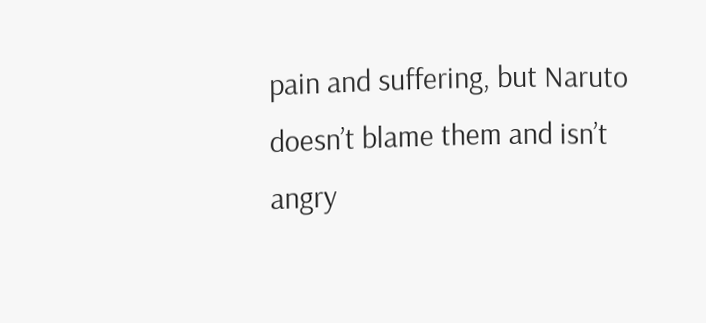pain and suffering, but Naruto doesn’t blame them and isn’t angry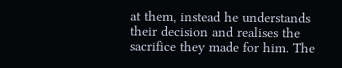at them, instead he understands their decision and realises the sacrifice they made for him. The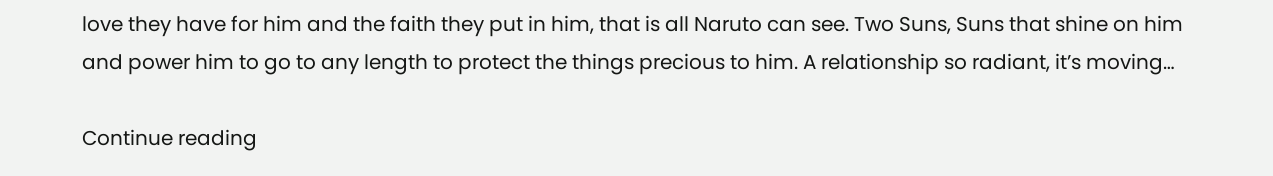love they have for him and the faith they put in him, that is all Naruto can see. Two Suns, Suns that shine on him and power him to go to any length to protect the things precious to him. A relationship so radiant, it’s moving…

Continue reading